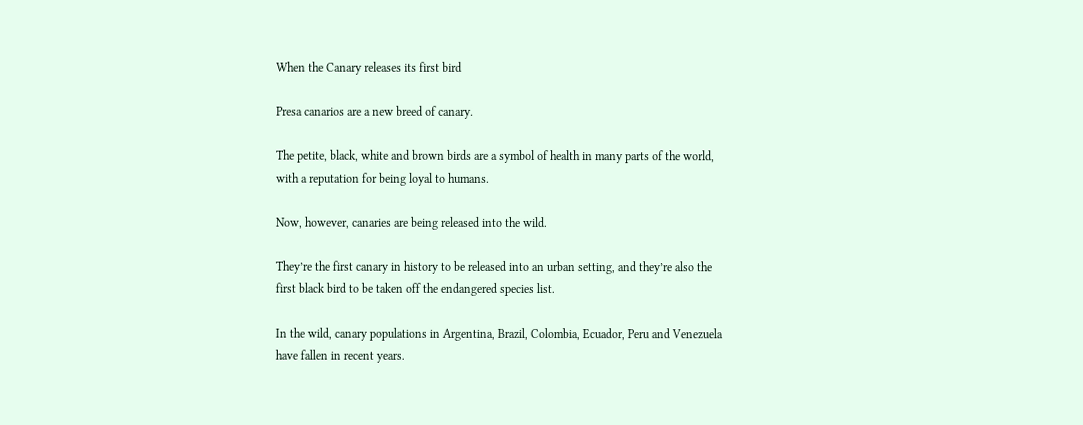When the Canary releases its first bird

Presa canarios are a new breed of canary.

The petite, black, white and brown birds are a symbol of health in many parts of the world, with a reputation for being loyal to humans.

Now, however, canaries are being released into the wild.

They’re the first canary in history to be released into an urban setting, and they’re also the first black bird to be taken off the endangered species list.

In the wild, canary populations in Argentina, Brazil, Colombia, Ecuador, Peru and Venezuela have fallen in recent years.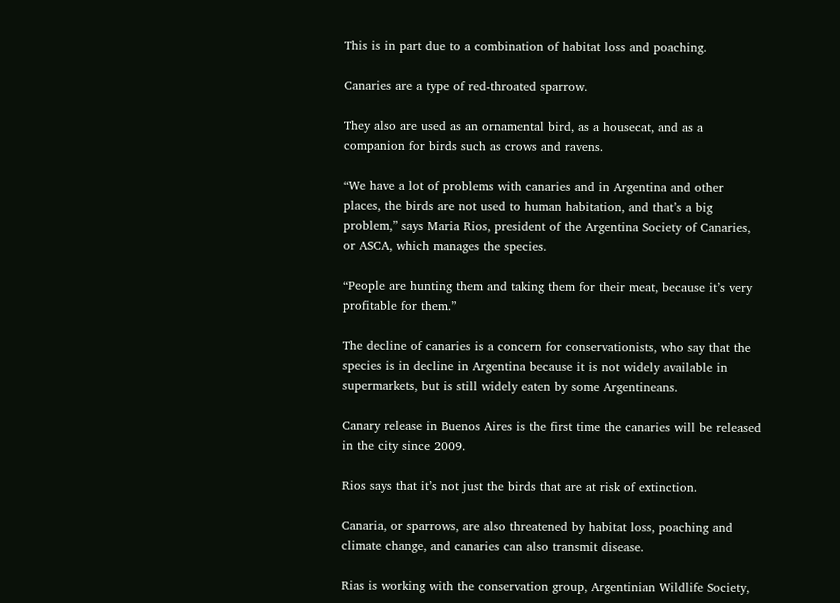This is in part due to a combination of habitat loss and poaching.

Canaries are a type of red-throated sparrow.

They also are used as an ornamental bird, as a housecat, and as a companion for birds such as crows and ravens.

“We have a lot of problems with canaries and in Argentina and other places, the birds are not used to human habitation, and that’s a big problem,” says Maria Rios, president of the Argentina Society of Canaries, or ASCA, which manages the species.

“People are hunting them and taking them for their meat, because it’s very profitable for them.”

The decline of canaries is a concern for conservationists, who say that the species is in decline in Argentina because it is not widely available in supermarkets, but is still widely eaten by some Argentineans.

Canary release in Buenos Aires is the first time the canaries will be released in the city since 2009.

Rios says that it’s not just the birds that are at risk of extinction.

Canaria, or sparrows, are also threatened by habitat loss, poaching and climate change, and canaries can also transmit disease.

Rias is working with the conservation group, Argentinian Wildlife Society,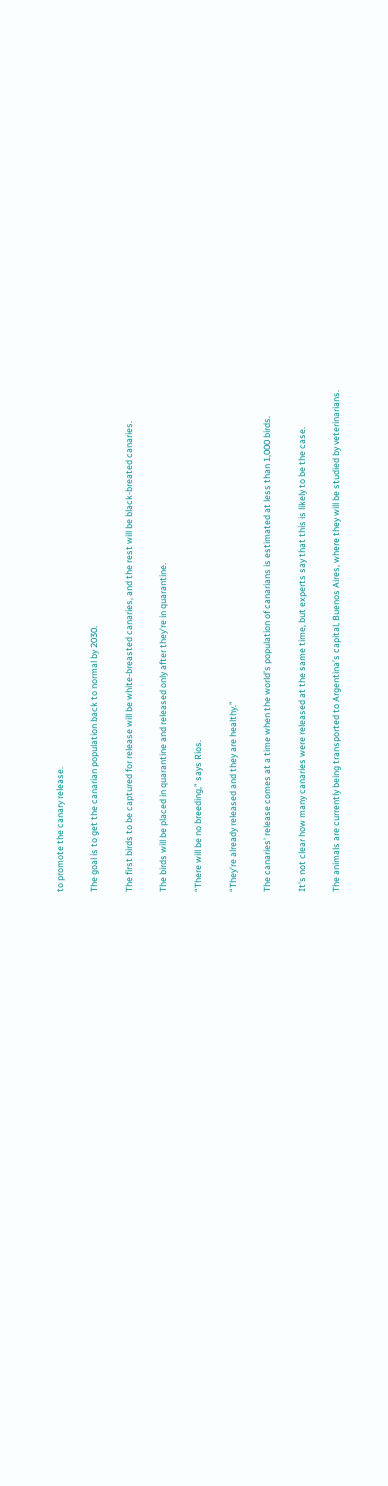to promote the canary release.

The goal is to get the canarian population back to normal by 2030.

The first birds to be captured for release will be white-breasted canaries, and the rest will be black-breated canaries.

The birds will be placed in quarantine and released only after they’re in quarantine.

“There will be no breeding,” says Rios.

“They’re already released and they are healthy.”

The canaries’ release comes at a time when the world’s population of canarians is estimated at less than 1,000 birds.

It’s not clear how many canaries were released at the same time, but experts say that this is likely to be the case.

The animals are currently being transported to Argentina’s capital, Buenos Aires, where they will be studied by veterinarians.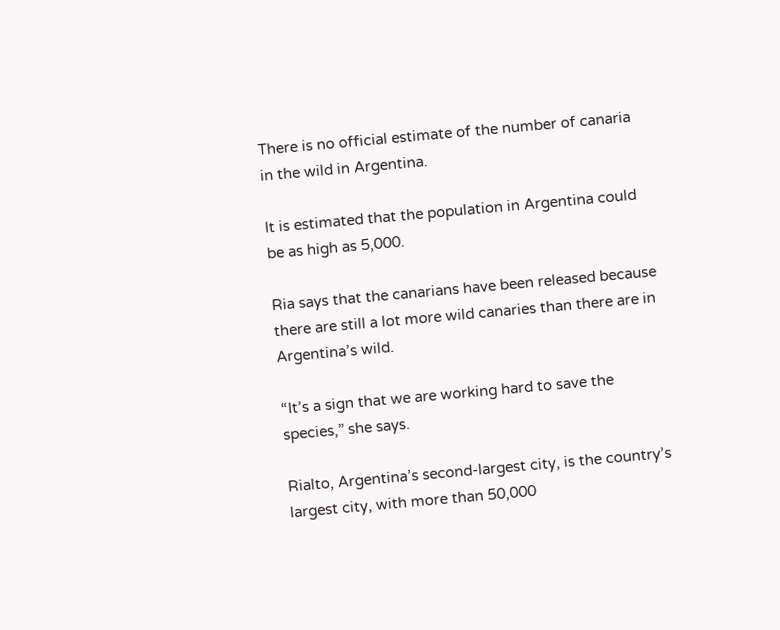There is no official estimate of the number of canaria in the wild in Argentina.

It is estimated that the population in Argentina could be as high as 5,000.

Ria says that the canarians have been released because there are still a lot more wild canaries than there are in Argentina’s wild.

“It’s a sign that we are working hard to save the species,” she says.

Rialto, Argentina’s second-largest city, is the country’s largest city, with more than 50,000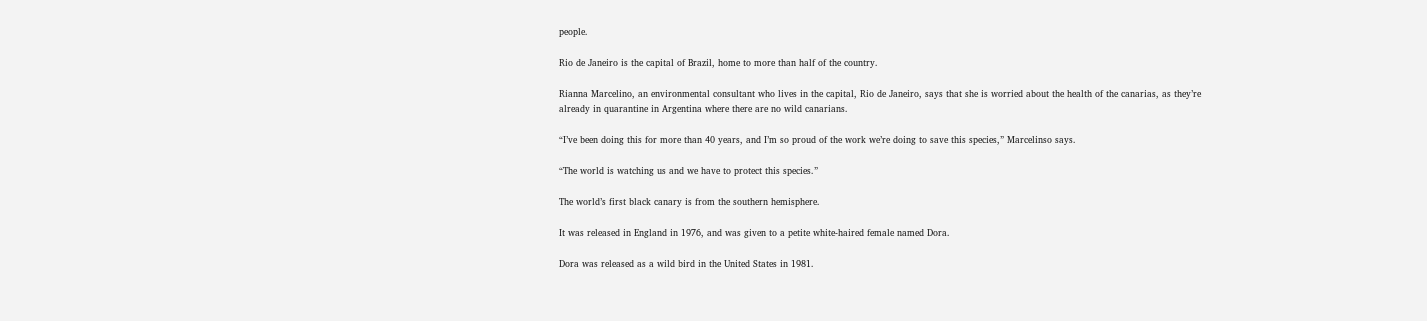people.

Rio de Janeiro is the capital of Brazil, home to more than half of the country.

Rianna Marcelino, an environmental consultant who lives in the capital, Rio de Janeiro, says that she is worried about the health of the canarias, as they’re already in quarantine in Argentina where there are no wild canarians.

“I’ve been doing this for more than 40 years, and I’m so proud of the work we’re doing to save this species,” Marcelinso says.

“The world is watching us and we have to protect this species.”

The world’s first black canary is from the southern hemisphere.

It was released in England in 1976, and was given to a petite white-haired female named Dora.

Dora was released as a wild bird in the United States in 1981.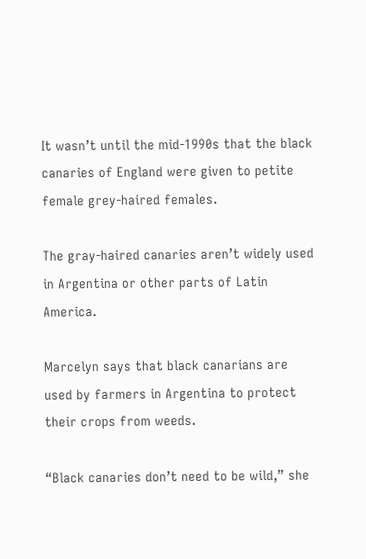It wasn’t until the mid-1990s that the black canaries of England were given to petite female grey-haired females.

The gray-haired canaries aren’t widely used in Argentina or other parts of Latin America.

Marcelyn says that black canarians are used by farmers in Argentina to protect their crops from weeds.

“Black canaries don’t need to be wild,” she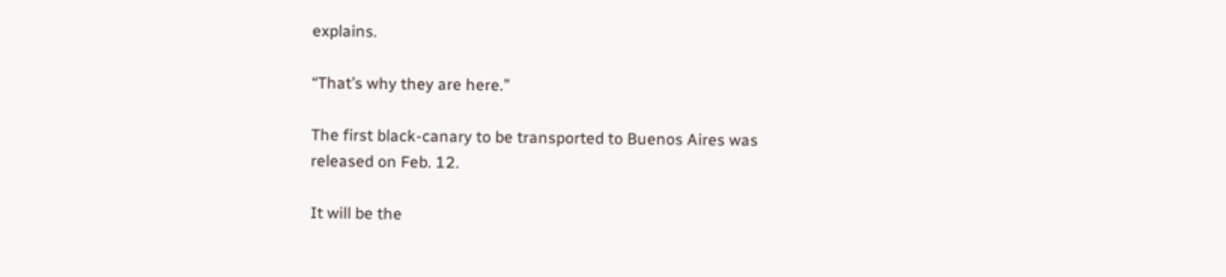explains.

“That’s why they are here.”

The first black-canary to be transported to Buenos Aires was released on Feb. 12.

It will be the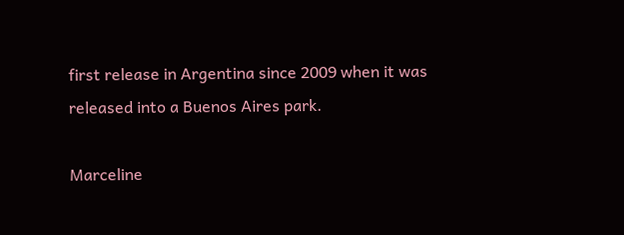first release in Argentina since 2009 when it was released into a Buenos Aires park.

Marceline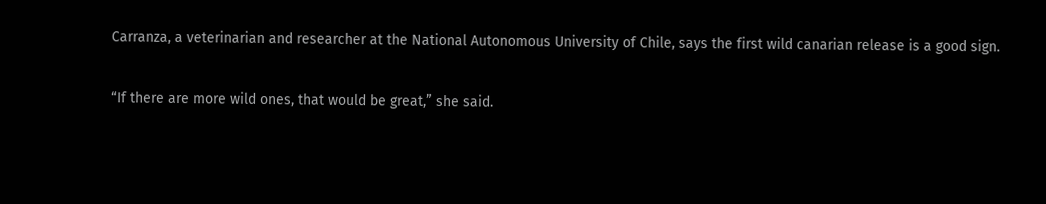Carranza, a veterinarian and researcher at the National Autonomous University of Chile, says the first wild canarian release is a good sign.

“If there are more wild ones, that would be great,” she said.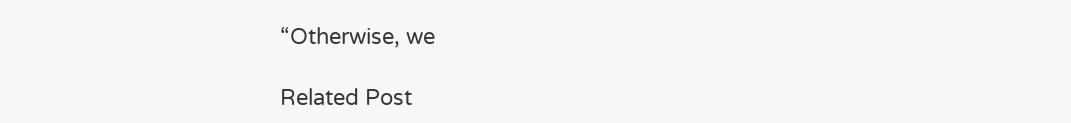“Otherwise, we

Related Post